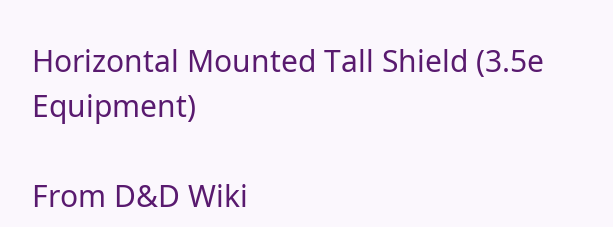Horizontal Mounted Tall Shield (3.5e Equipment)

From D&D Wiki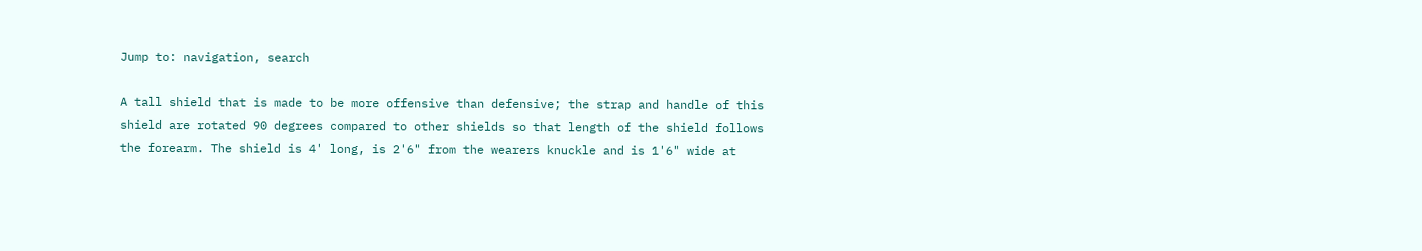Jump to: navigation, search

A tall shield that is made to be more offensive than defensive; the strap and handle of this shield are rotated 90 degrees compared to other shields so that length of the shield follows the forearm. The shield is 4' long, is 2'6" from the wearers knuckle and is 1'6" wide at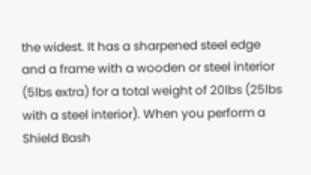the widest. It has a sharpened steel edge and a frame with a wooden or steel interior (5lbs extra) for a total weight of 20lbs (25lbs with a steel interior). When you perform a Shield Bash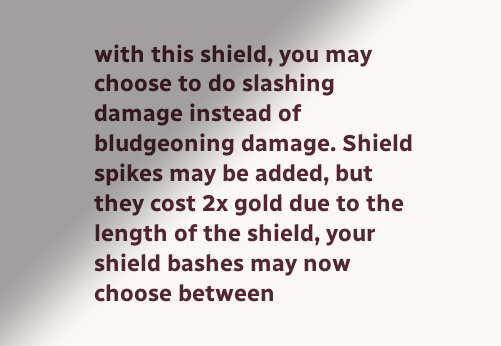with this shield, you may choose to do slashing damage instead of bludgeoning damage. Shield spikes may be added, but they cost 2x gold due to the length of the shield, your shield bashes may now choose between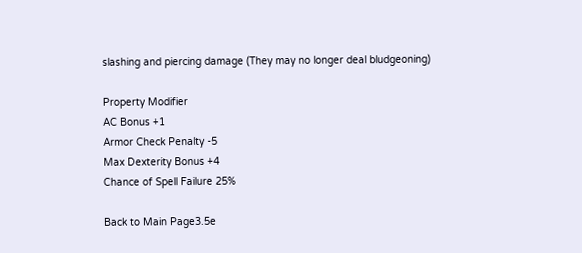slashing and piercing damage (They may no longer deal bludgeoning)

Property Modifier
AC Bonus +1
Armor Check Penalty -5
Max Dexterity Bonus +4
Chance of Spell Failure 25%

Back to Main Page3.5e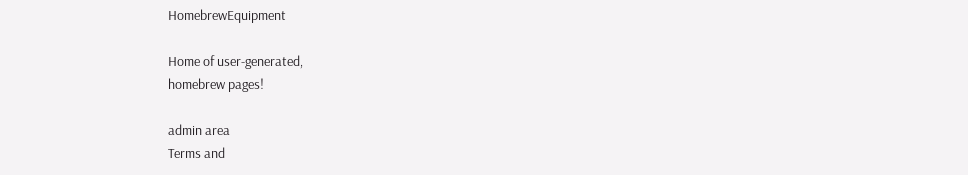HomebrewEquipment

Home of user-generated,
homebrew pages!

admin area
Terms and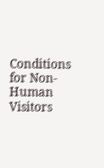Conditions for Non-Human Visitors